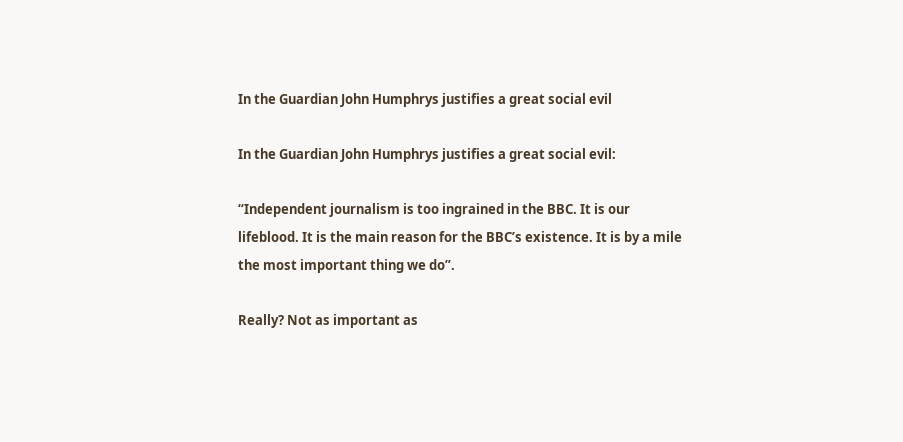In the Guardian John Humphrys justifies a great social evil

In the Guardian John Humphrys justifies a great social evil:

“Independent journalism is too ingrained in the BBC. It is our lifeblood. It is the main reason for the BBC’s existence. It is by a mile the most important thing we do”.

Really? Not as important as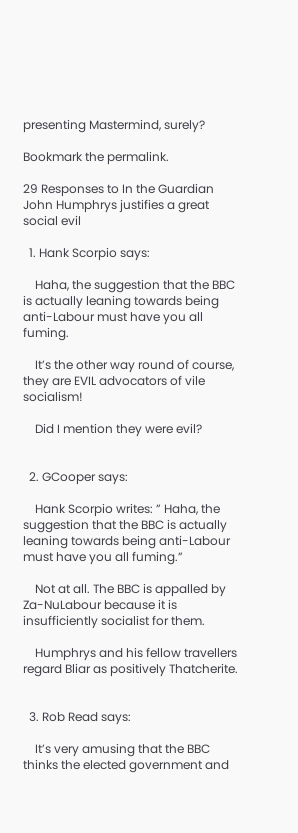presenting Mastermind, surely?

Bookmark the permalink.

29 Responses to In the Guardian John Humphrys justifies a great social evil

  1. Hank Scorpio says:

    Haha, the suggestion that the BBC is actually leaning towards being anti-Labour must have you all fuming.

    It’s the other way round of course, they are EVIL advocators of vile socialism!

    Did I mention they were evil?


  2. GCooper says:

    Hank Scorpio writes: ” Haha, the suggestion that the BBC is actually leaning towards being anti-Labour must have you all fuming.”

    Not at all. The BBC is appalled by Za-NuLabour because it is insufficiently socialist for them.

    Humphrys and his fellow travellers regard Bliar as positively Thatcherite.


  3. Rob Read says:

    It’s very amusing that the BBC thinks the elected government and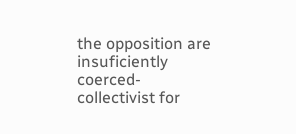the opposition are insuficiently coerced-collectivist for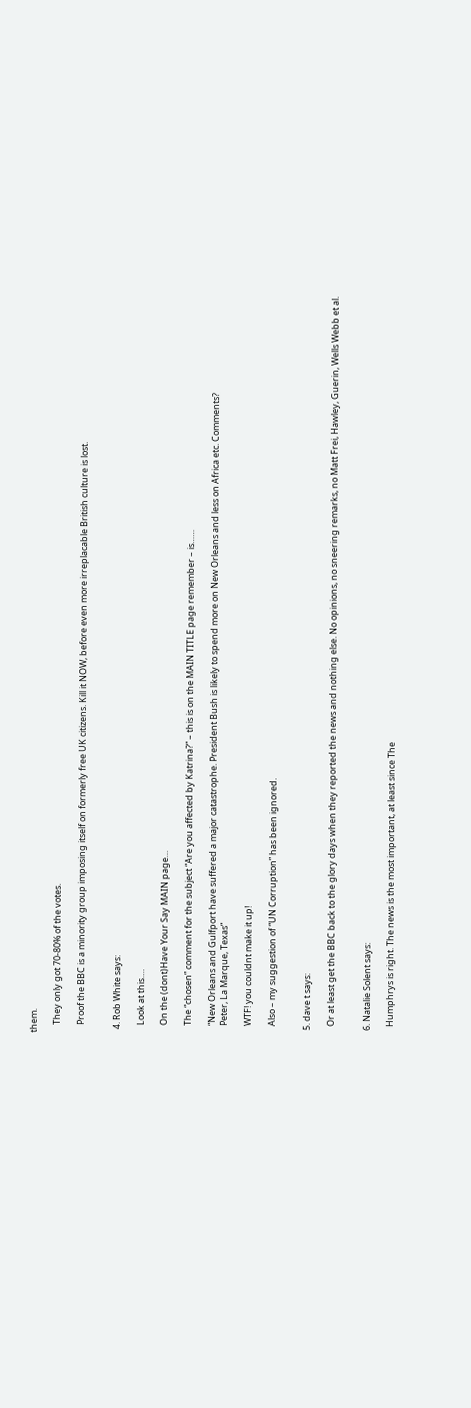them.

    They only got 70-80% of the votes.

    Proof the BBC is a minority group imposing itself on formerly free UK citizens. Kill it NOW, before even more irreplacable British culture is lost.


  4. Rob White says:

    Look at this….

    On the (dont)Have Your Say MAIN page…

    The “chosen” comment for the subject “Are you affected by Katrina?” – this is on the MAIN TITLE page remember – is……

    “New Orleans and Gulfport have suffered a major catastrophe. President Bush is likely to spend more on New Orleans and less on Africa etc. Comments?
    Peter, La Marque, Texas”

    WTF! you couldnt make it up!

    Also – my suggestion of “UN Corruption” has been ignored.


  5. dave t says:

    Or at least get the BBC back to the glory days when they reported the news and nothing else. No opinions, no sneering remarks, no Matt Frei, Hawley, Guerin, Wells Webb et al.


  6. Natalie Solent says:

    Humphrys is right. The news is the most important, at least since The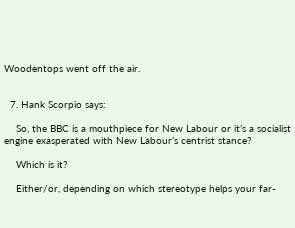Woodentops went off the air.


  7. Hank Scorpio says:

    So, the BBC is a mouthpiece for New Labour or it’s a socialist engine exasperated with New Labour’s centrist stance?

    Which is it?

    Either/or, depending on which stereotype helps your far-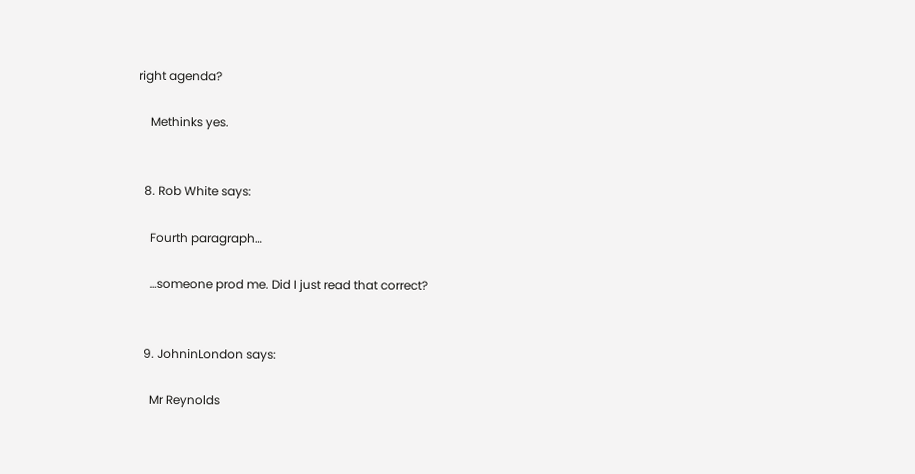right agenda?

    Methinks yes.


  8. Rob White says:

    Fourth paragraph…

    …someone prod me. Did I just read that correct?


  9. JohninLondon says:

    Mr Reynolds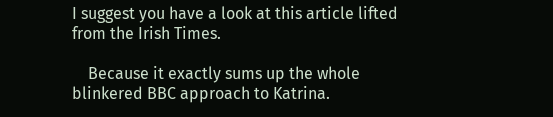I suggest you have a look at this article lifted from the Irish Times.

    Because it exactly sums up the whole blinkered BBC approach to Katrina.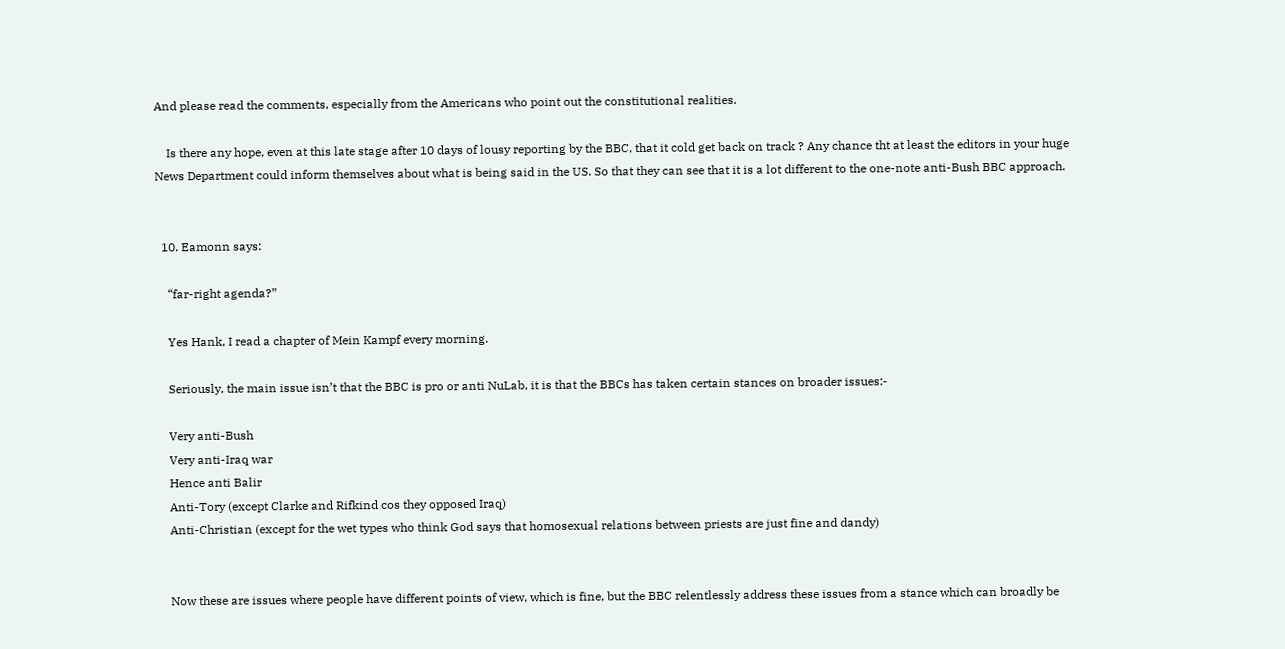And please read the comments, especially from the Americans who point out the constitutional realities.

    Is there any hope, even at this late stage after 10 days of lousy reporting by the BBC, that it cold get back on track ? Any chance tht at least the editors in your huge News Department could inform themselves about what is being said in the US. So that they can see that it is a lot different to the one-note anti-Bush BBC approach.


  10. Eamonn says:

    “far-right agenda?”

    Yes Hank, I read a chapter of Mein Kampf every morning.

    Seriously, the main issue isn’t that the BBC is pro or anti NuLab, it is that the BBCs has taken certain stances on broader issues:-

    Very anti-Bush
    Very anti-Iraq war
    Hence anti Balir
    Anti-Tory (except Clarke and Rifkind cos they opposed Iraq)
    Anti-Christian (except for the wet types who think God says that homosexual relations between priests are just fine and dandy)


    Now these are issues where people have different points of view, which is fine, but the BBC relentlessly address these issues from a stance which can broadly be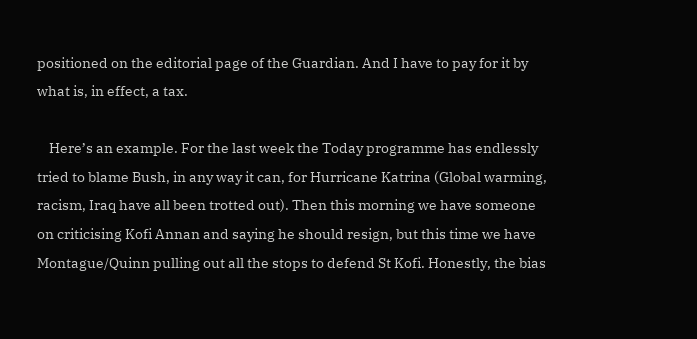positioned on the editorial page of the Guardian. And I have to pay for it by what is, in effect, a tax.

    Here’s an example. For the last week the Today programme has endlessly tried to blame Bush, in any way it can, for Hurricane Katrina (Global warming, racism, Iraq have all been trotted out). Then this morning we have someone on criticising Kofi Annan and saying he should resign, but this time we have Montague/Quinn pulling out all the stops to defend St Kofi. Honestly, the bias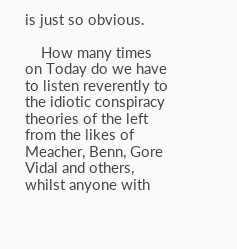is just so obvious.

    How many times on Today do we have to listen reverently to the idiotic conspiracy theories of the left from the likes of Meacher, Benn, Gore Vidal and others, whilst anyone with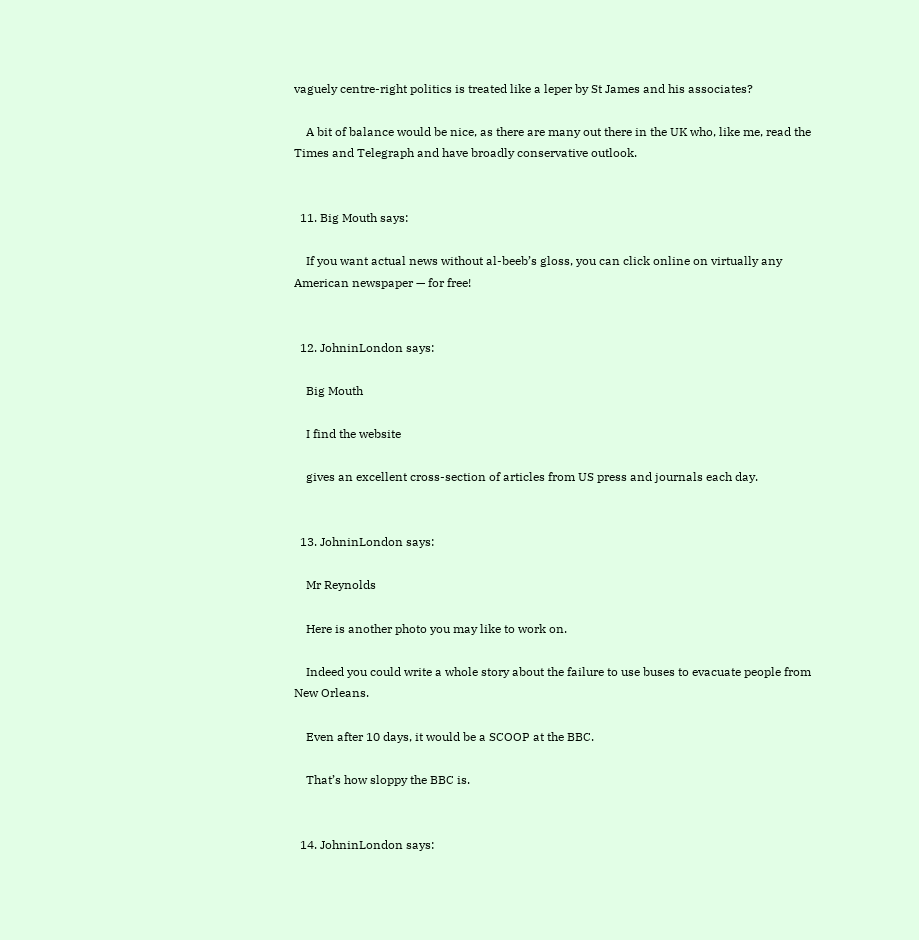vaguely centre-right politics is treated like a leper by St James and his associates?

    A bit of balance would be nice, as there are many out there in the UK who, like me, read the Times and Telegraph and have broadly conservative outlook.


  11. Big Mouth says:

    If you want actual news without al-beeb’s gloss, you can click online on virtually any American newspaper — for free!


  12. JohninLondon says:

    Big Mouth

    I find the website

    gives an excellent cross-section of articles from US press and journals each day.


  13. JohninLondon says:

    Mr Reynolds

    Here is another photo you may like to work on.

    Indeed you could write a whole story about the failure to use buses to evacuate people from New Orleans.

    Even after 10 days, it would be a SCOOP at the BBC.

    That’s how sloppy the BBC is.


  14. JohninLondon says: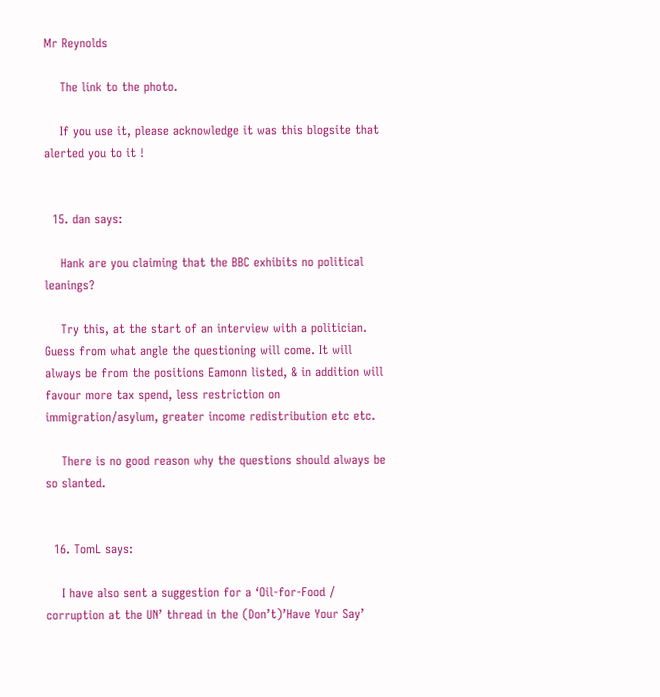Mr Reynolds

    The link to the photo.

    If you use it, please acknowledge it was this blogsite that alerted you to it !


  15. dan says:

    Hank are you claiming that the BBC exhibits no political leanings?

    Try this, at the start of an interview with a politician. Guess from what angle the questioning will come. It will always be from the positions Eamonn listed, & in addition will favour more tax spend, less restriction on immigration/asylum, greater income redistribution etc etc.

    There is no good reason why the questions should always be so slanted.


  16. TomL says:

    I have also sent a suggestion for a ‘Oil-for-Food / corruption at the UN’ thread in the (Don’t)’Have Your Say’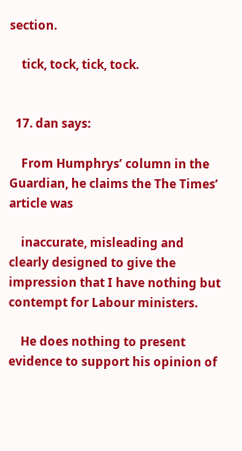section.

    tick, tock, tick, tock.


  17. dan says:

    From Humphrys’ column in the Guardian, he claims the The Times’ article was

    inaccurate, misleading and clearly designed to give the impression that I have nothing but contempt for Labour ministers.

    He does nothing to present evidence to support his opinion of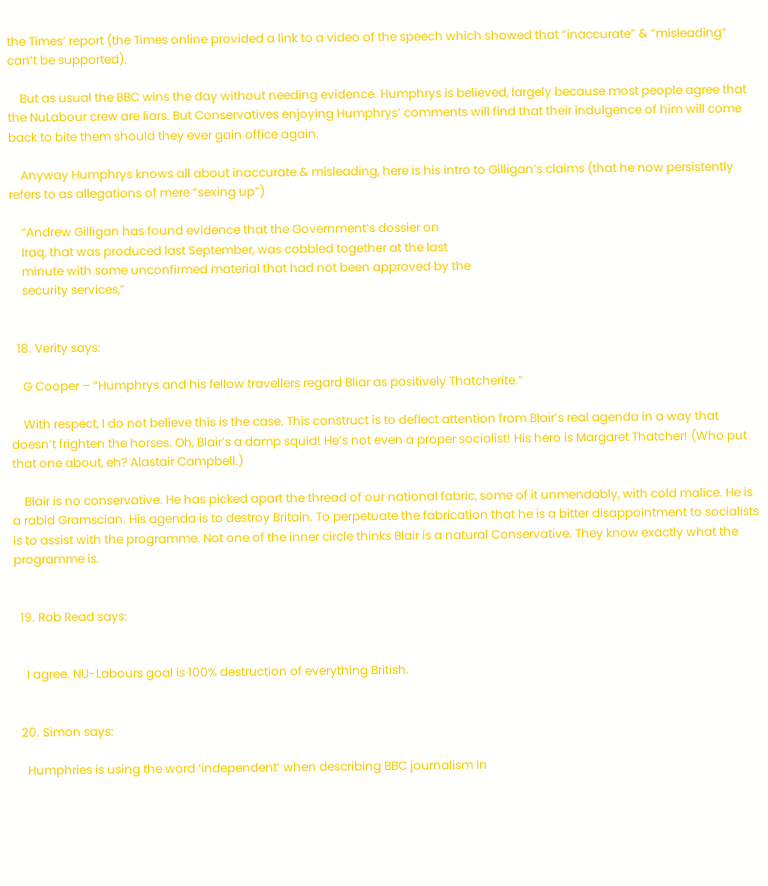the Times’ report (the Times online provided a link to a video of the speech which showed that “inaccurate” & “misleading” can’t be supported).

    But as usual the BBC wins the day without needing evidence. Humphrys is believed, largely because most people agree that the NuLabour crew are liars. But Conservatives enjoying Humphrys’ comments will find that their indulgence of him will come back to bite them should they ever gain office again.

    Anyway Humphrys knows all about inaccurate & misleading, here is his intro to Gilligan’s claims (that he now persistently refers to as allegations of mere “sexing up”)

    “Andrew Gilligan has found evidence that the Government’s dossier on
    Iraq, that was produced last September, was cobbled together at the last
    minute with some unconfirmed material that had not been approved by the
    security services,”


  18. Verity says:

    G Cooper – “Humphrys and his fellow travellers regard Bliar as positively Thatcherite.”

    With respect, I do not believe this is the case. This construct is to deflect attention from Blair’s real agenda in a way that doesn’t frighten the horses. Oh, Blair’s a damp squid! He’s not even a proper socialist! His hero is Margaret Thatcher! (Who put that one about, eh? Alastair Campbell.)

    Blair is no conservative. He has picked apart the thread of our national fabric, some of it unmendably, with cold malice. He is a rabid Gramscian. His agenda is to destroy Britain. To perpetuate the fabrication that he is a bitter disappointment to socialists is to assist with the programme. Not one of the inner circle thinks Blair is a natural Conservative. They know exactly what the programme is.


  19. Rob Read says:


    I agree. NU-Labours goal is 100% destruction of everything British.


  20. Simon says:

    Humphries is using the word ‘independent’ when describing BBC journalism in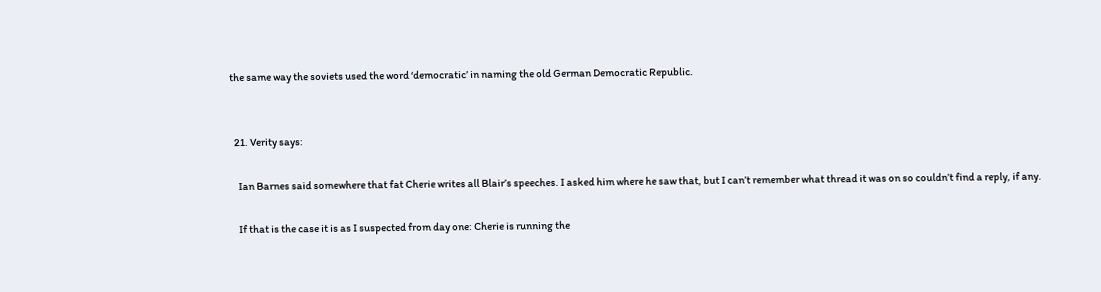the same way the soviets used the word ‘democratic’ in naming the old German Democratic Republic.


  21. Verity says:

    Ian Barnes said somewhere that fat Cherie writes all Blair’s speeches. I asked him where he saw that, but I can’t remember what thread it was on so couldn’t find a reply, if any.

    If that is the case it is as I suspected from day one: Cherie is running the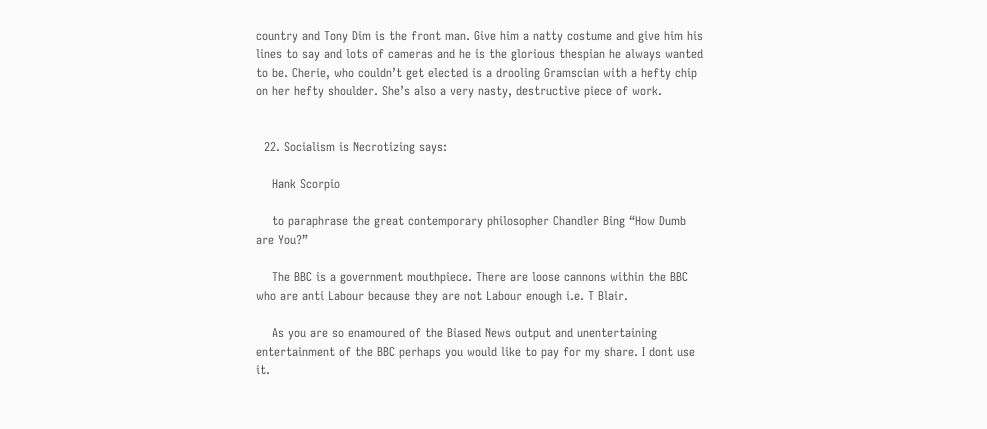country and Tony Dim is the front man. Give him a natty costume and give him his lines to say and lots of cameras and he is the glorious thespian he always wanted to be. Cherie, who couldn’t get elected is a drooling Gramscian with a hefty chip on her hefty shoulder. She’s also a very nasty, destructive piece of work.


  22. Socialism is Necrotizing says:

    Hank Scorpio

    to paraphrase the great contemporary philosopher Chandler Bing “How Dumb are You?”

    The BBC is a government mouthpiece. There are loose cannons within the BBC who are anti Labour because they are not Labour enough i.e. T Blair.

    As you are so enamoured of the Biased News output and unentertaining entertainment of the BBC perhaps you would like to pay for my share. I dont use it.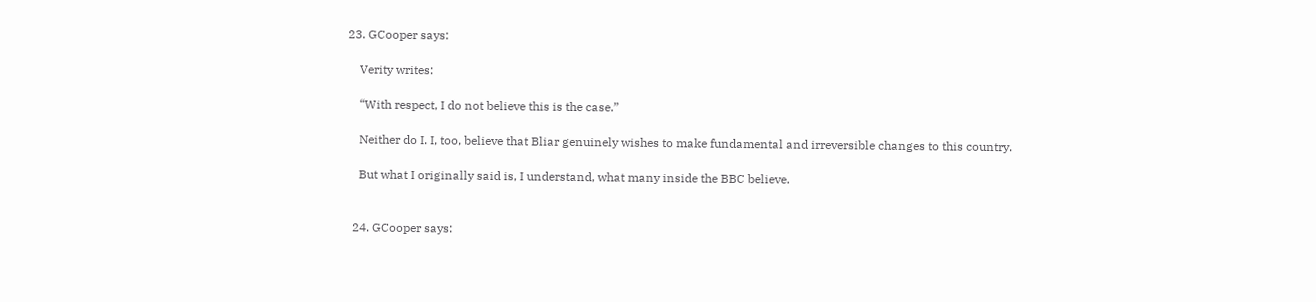23. GCooper says:

    Verity writes:

    “With respect, I do not believe this is the case.”

    Neither do I. I, too, believe that Bliar genuinely wishes to make fundamental and irreversible changes to this country.

    But what I originally said is, I understand, what many inside the BBC believe.


  24. GCooper says: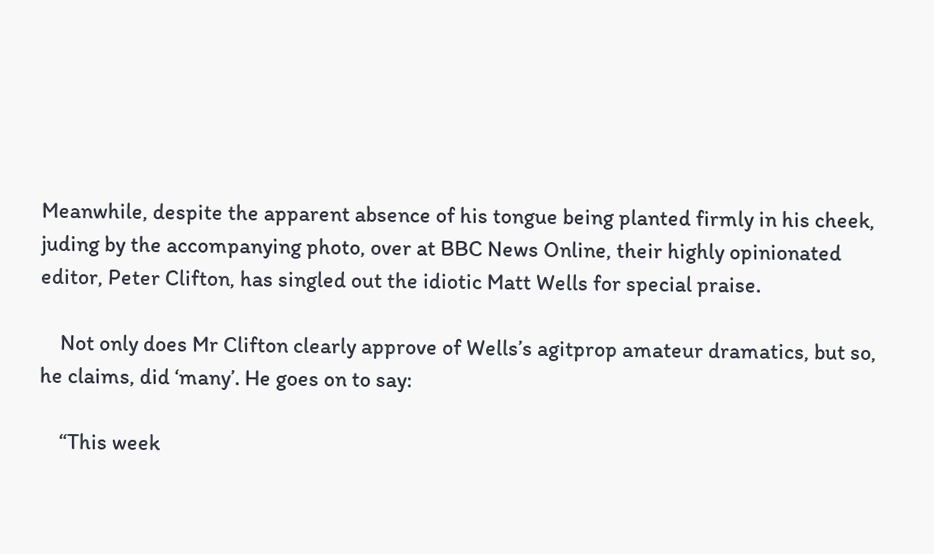Meanwhile, despite the apparent absence of his tongue being planted firmly in his cheek, juding by the accompanying photo, over at BBC News Online, their highly opinionated editor, Peter Clifton, has singled out the idiotic Matt Wells for special praise.

    Not only does Mr Clifton clearly approve of Wells’s agitprop amateur dramatics, but so, he claims, did ‘many’. He goes on to say:

    “This week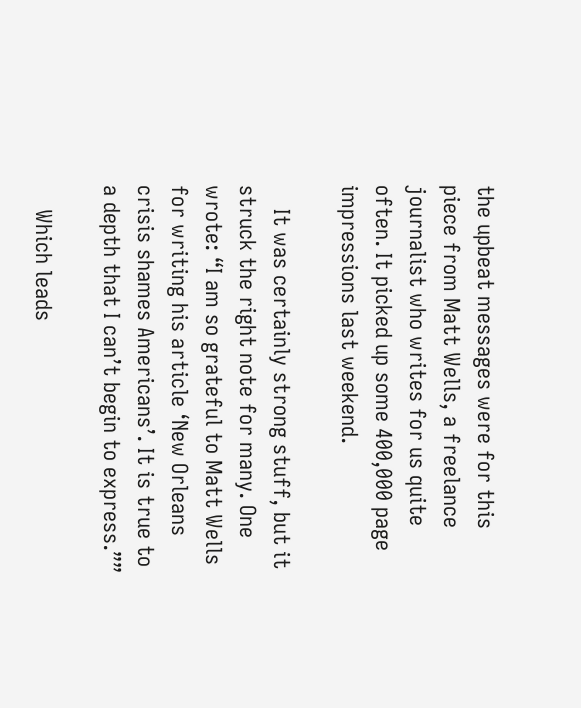the upbeat messages were for this piece from Matt Wells, a freelance journalist who writes for us quite often. It picked up some 400,000 page impressions last weekend.

    It was certainly strong stuff, but it struck the right note for many. One wrote: “I am so grateful to Matt Wells for writing his article ‘New Orleans crisis shames Americans’. It is true to a depth that I can’t begin to express.””

    Which leads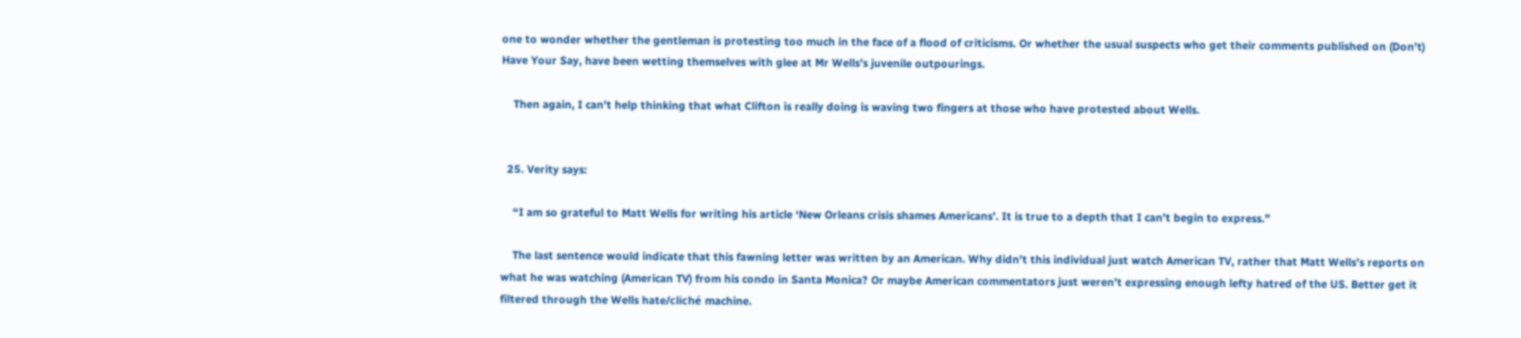one to wonder whether the gentleman is protesting too much in the face of a flood of criticisms. Or whether the usual suspects who get their comments published on (Don’t) Have Your Say, have been wetting themselves with glee at Mr Wells’s juvenile outpourings.

    Then again, I can’t help thinking that what Clifton is really doing is waving two fingers at those who have protested about Wells.


  25. Verity says:

    “I am so grateful to Matt Wells for writing his article ‘New Orleans crisis shames Americans’. It is true to a depth that I can’t begin to express.”

    The last sentence would indicate that this fawning letter was written by an American. Why didn’t this individual just watch American TV, rather that Matt Wells’s reports on what he was watching (American TV) from his condo in Santa Monica? Or maybe American commentators just weren’t expressing enough lefty hatred of the US. Better get it filtered through the Wells hate/cliché machine.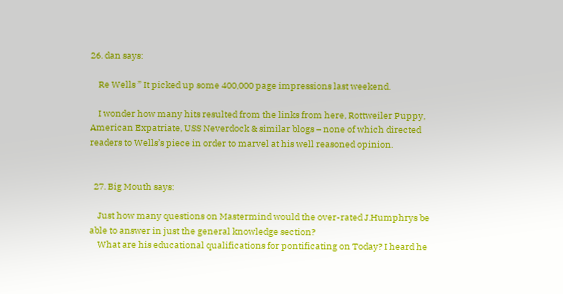26. dan says:

    Re Wells ” It picked up some 400,000 page impressions last weekend.

    I wonder how many hits resulted from the links from here, Rottweiler Puppy, American Expatriate, USS Neverdock & similar blogs – none of which directed readers to Wells’s piece in order to marvel at his well reasoned opinion.


  27. Big Mouth says:

    Just how many questions on Mastermind would the over-rated J.Humphrys be able to answer in just the general knowledge section?
    What are his educational qualifications for pontificating on Today? I heard he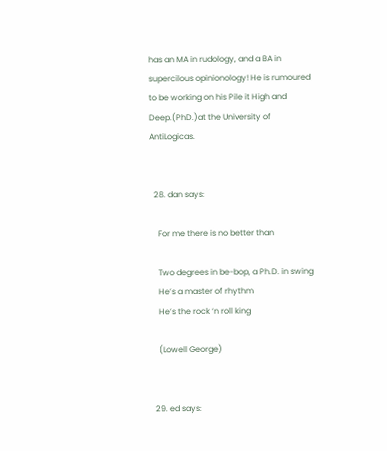has an MA in rudology, and a BA in supercilous opinionology! He is rumoured to be working on his Pile it High and Deep.(PhD.)at the University of AntiLogicas.


  28. dan says:

    For me there is no better than

    Two degrees in be-bop, a Ph.D. in swing
    He’s a master of rhythm
    He’s the rock ‘n roll king

    (Lowell George)


  29. ed says: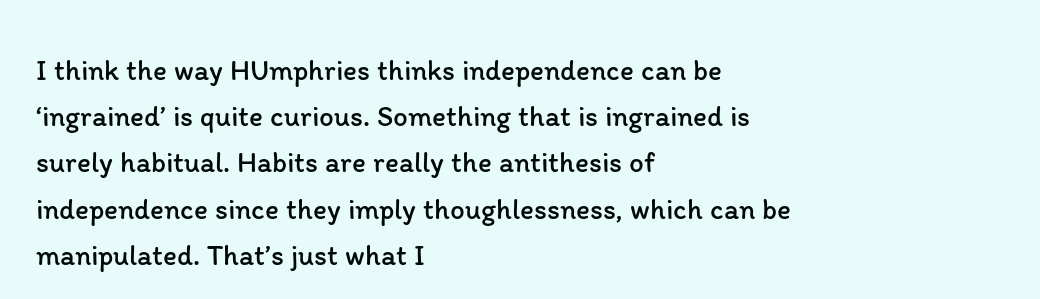I think the way HUmphries thinks independence can be ‘ingrained’ is quite curious. Something that is ingrained is surely habitual. Habits are really the antithesis of independence since they imply thoughlessness, which can be manipulated. That’s just what I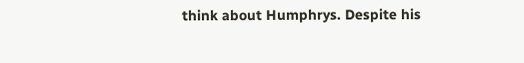think about Humphrys. Despite his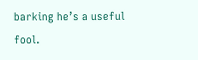barking he’s a useful fool.